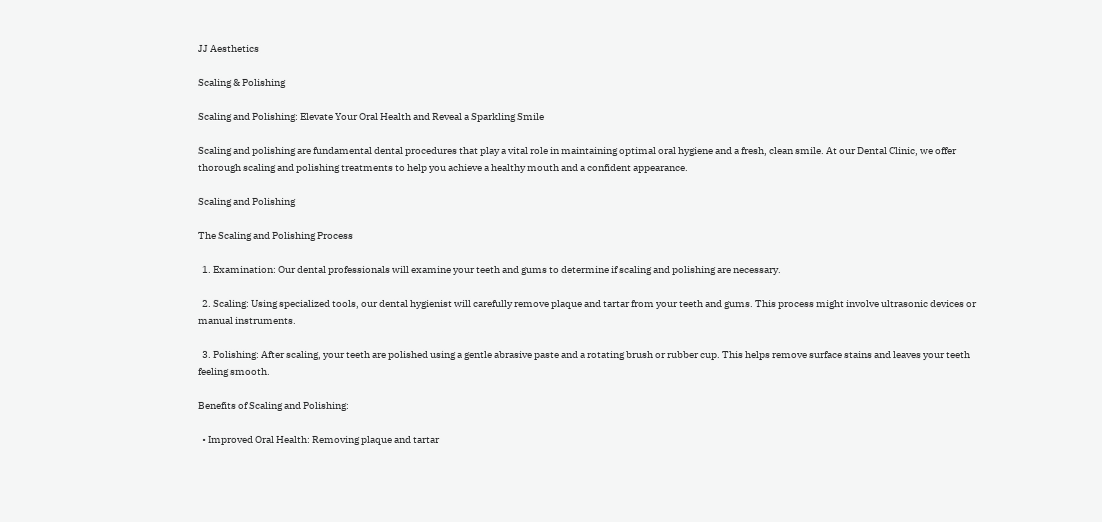JJ Aesthetics

Scaling & Polishing

Scaling and Polishing: Elevate Your Oral Health and Reveal a Sparkling Smile

Scaling and polishing are fundamental dental procedures that play a vital role in maintaining optimal oral hygiene and a fresh, clean smile. At our Dental Clinic, we offer thorough scaling and polishing treatments to help you achieve a healthy mouth and a confident appearance.

Scaling and Polishing

The Scaling and Polishing Process

  1. Examination: Our dental professionals will examine your teeth and gums to determine if scaling and polishing are necessary.

  2. Scaling: Using specialized tools, our dental hygienist will carefully remove plaque and tartar from your teeth and gums. This process might involve ultrasonic devices or manual instruments.

  3. Polishing: After scaling, your teeth are polished using a gentle abrasive paste and a rotating brush or rubber cup. This helps remove surface stains and leaves your teeth feeling smooth.

Benefits of Scaling and Polishing:

  • Improved Oral Health: Removing plaque and tartar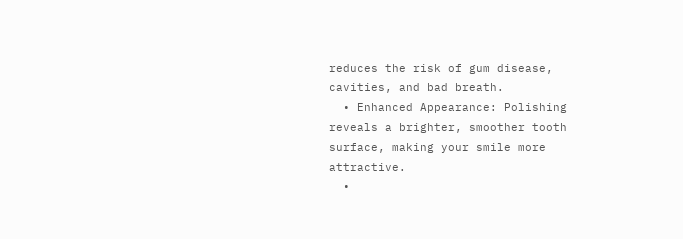reduces the risk of gum disease, cavities, and bad breath.
  • Enhanced Appearance: Polishing reveals a brighter, smoother tooth surface, making your smile more attractive.
  •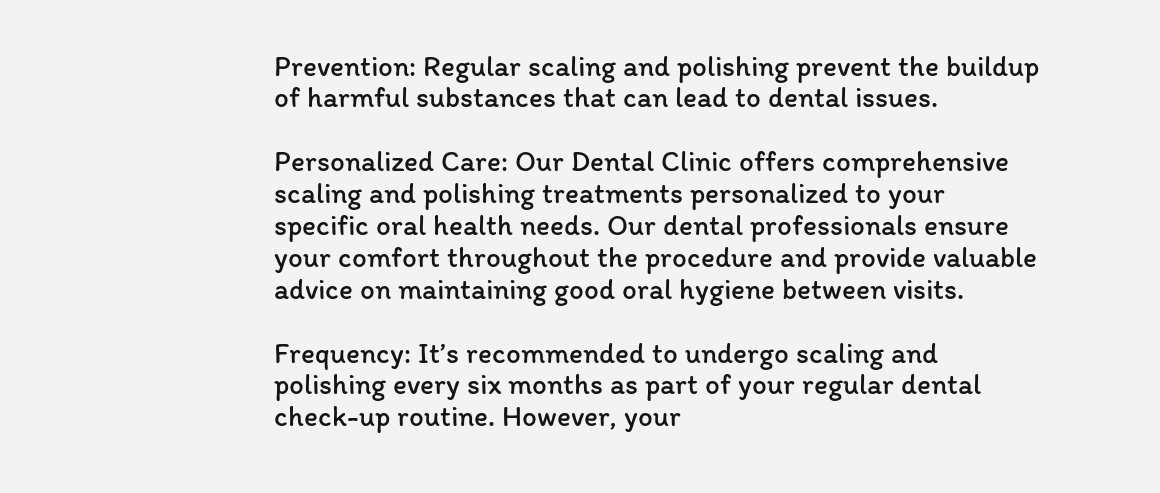Prevention: Regular scaling and polishing prevent the buildup of harmful substances that can lead to dental issues.

Personalized Care: Our Dental Clinic offers comprehensive scaling and polishing treatments personalized to your specific oral health needs. Our dental professionals ensure your comfort throughout the procedure and provide valuable advice on maintaining good oral hygiene between visits.

Frequency: It’s recommended to undergo scaling and polishing every six months as part of your regular dental check-up routine. However, your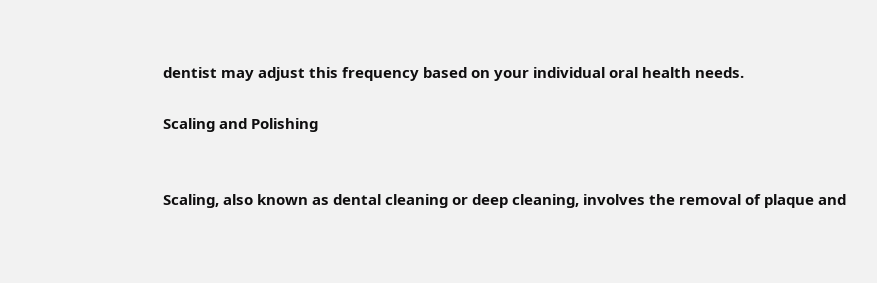dentist may adjust this frequency based on your individual oral health needs.

Scaling and Polishing


Scaling, also known as dental cleaning or deep cleaning, involves the removal of plaque and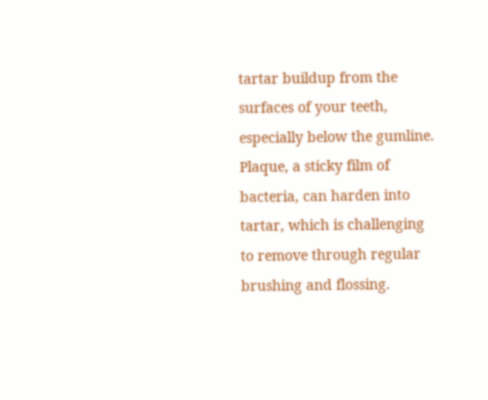tartar buildup from the surfaces of your teeth, especially below the gumline. Plaque, a sticky film of bacteria, can harden into tartar, which is challenging to remove through regular brushing and flossing.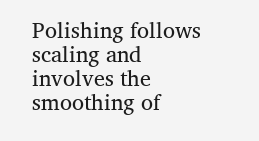Polishing follows scaling and involves the smoothing of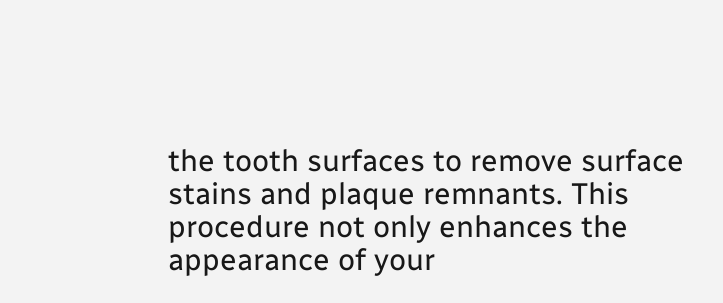the tooth surfaces to remove surface stains and plaque remnants. This procedure not only enhances the appearance of your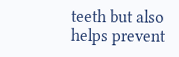teeth but also helps prevent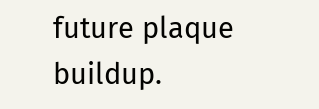future plaque buildup.